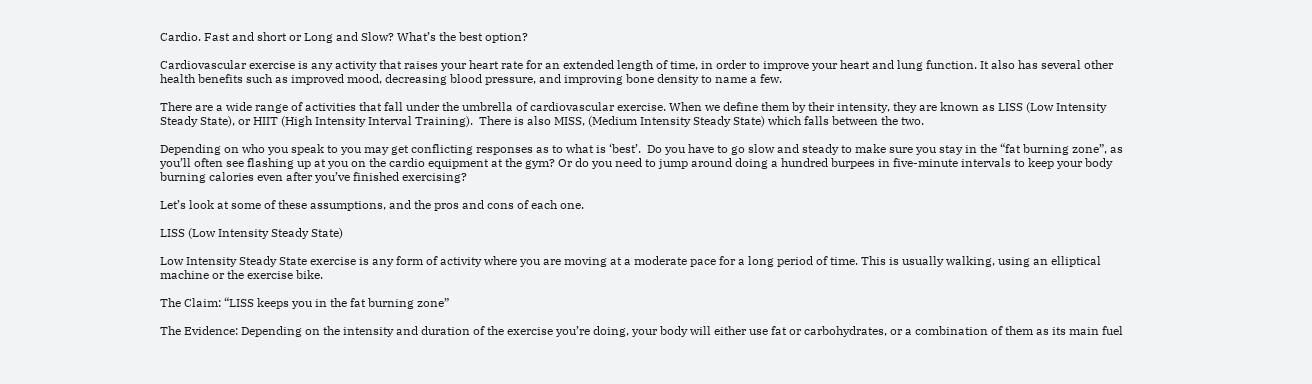Cardio. Fast and short or Long and Slow? What’s the best option?

Cardiovascular exercise is any activity that raises your heart rate for an extended length of time, in order to improve your heart and lung function. It also has several other health benefits such as improved mood, decreasing blood pressure, and improving bone density to name a few.

There are a wide range of activities that fall under the umbrella of cardiovascular exercise. When we define them by their intensity, they are known as LISS (Low Intensity Steady State), or HIIT (High Intensity Interval Training).  There is also MISS, (Medium Intensity Steady State) which falls between the two.

Depending on who you speak to you may get conflicting responses as to what is ‘best’.  Do you have to go slow and steady to make sure you stay in the “fat burning zone”, as you’ll often see flashing up at you on the cardio equipment at the gym? Or do you need to jump around doing a hundred burpees in five-minute intervals to keep your body burning calories even after you’ve finished exercising?

Let’s look at some of these assumptions, and the pros and cons of each one.

LISS (Low Intensity Steady State)

Low Intensity Steady State exercise is any form of activity where you are moving at a moderate pace for a long period of time. This is usually walking, using an elliptical machine or the exercise bike.

The Claim: “LISS keeps you in the fat burning zone”

The Evidence: Depending on the intensity and duration of the exercise you’re doing, your body will either use fat or carbohydrates, or a combination of them as its main fuel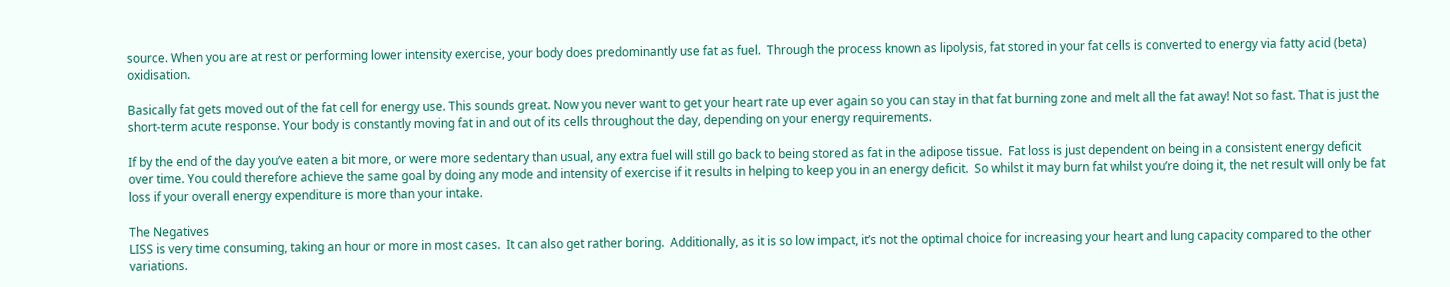source. When you are at rest or performing lower intensity exercise, your body does predominantly use fat as fuel.  Through the process known as lipolysis, fat stored in your fat cells is converted to energy via fatty acid (beta) oxidisation.

Basically fat gets moved out of the fat cell for energy use. This sounds great. Now you never want to get your heart rate up ever again so you can stay in that fat burning zone and melt all the fat away! Not so fast. That is just the short-term acute response. Your body is constantly moving fat in and out of its cells throughout the day, depending on your energy requirements.

If by the end of the day you’ve eaten a bit more, or were more sedentary than usual, any extra fuel will still go back to being stored as fat in the adipose tissue.  Fat loss is just dependent on being in a consistent energy deficit over time. You could therefore achieve the same goal by doing any mode and intensity of exercise if it results in helping to keep you in an energy deficit.  So whilst it may burn fat whilst you’re doing it, the net result will only be fat loss if your overall energy expenditure is more than your intake.

The Negatives
LISS is very time consuming, taking an hour or more in most cases.  It can also get rather boring.  Additionally, as it is so low impact, it’s not the optimal choice for increasing your heart and lung capacity compared to the other variations.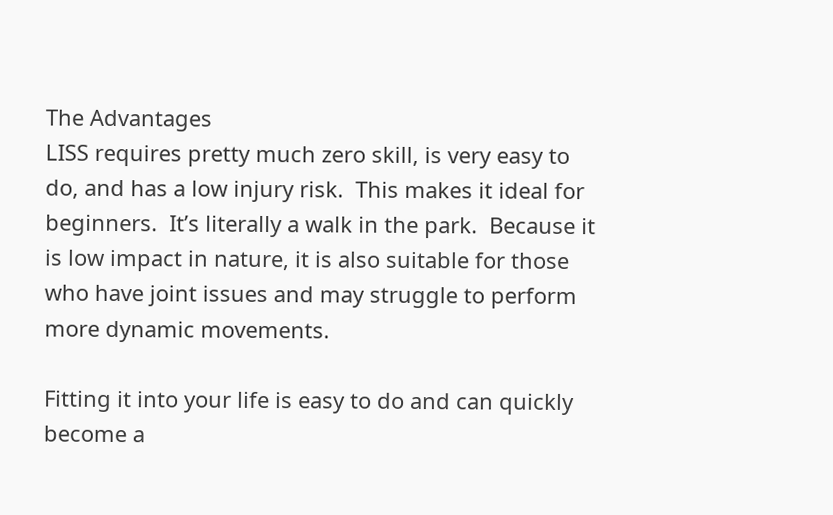The Advantages
LISS requires pretty much zero skill, is very easy to do, and has a low injury risk.  This makes it ideal for beginners.  It’s literally a walk in the park.  Because it is low impact in nature, it is also suitable for those who have joint issues and may struggle to perform more dynamic movements.

Fitting it into your life is easy to do and can quickly become a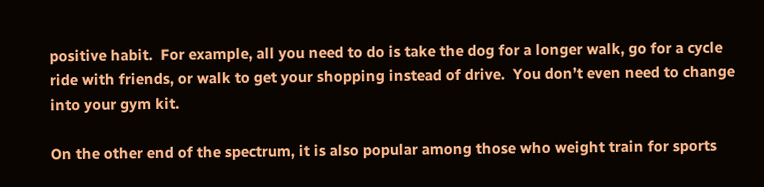positive habit.  For example, all you need to do is take the dog for a longer walk, go for a cycle ride with friends, or walk to get your shopping instead of drive.  You don’t even need to change into your gym kit.

On the other end of the spectrum, it is also popular among those who weight train for sports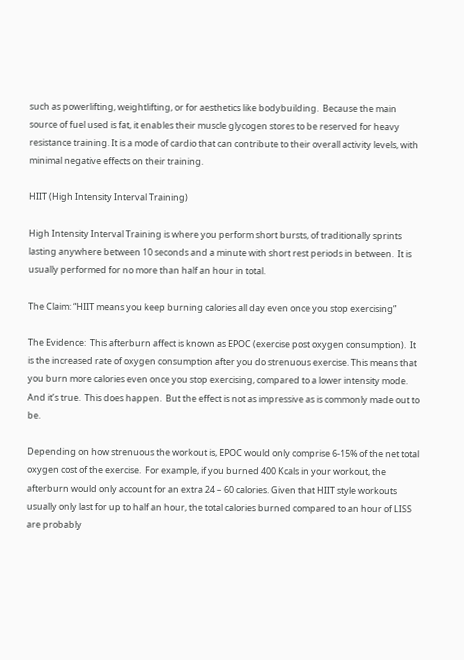such as powerlifting, weightlifting, or for aesthetics like bodybuilding.  Because the main source of fuel used is fat, it enables their muscle glycogen stores to be reserved for heavy resistance training. It is a mode of cardio that can contribute to their overall activity levels, with minimal negative effects on their training.

HIIT (High Intensity Interval Training)

High Intensity Interval Training is where you perform short bursts, of traditionally sprints lasting anywhere between 10 seconds and a minute with short rest periods in between.  It is usually performed for no more than half an hour in total.

The Claim: “HIIT means you keep burning calories all day even once you stop exercising”

The Evidence:  This afterburn affect is known as EPOC (exercise post oxygen consumption).  It is the increased rate of oxygen consumption after you do strenuous exercise. This means that you burn more calories even once you stop exercising, compared to a lower intensity mode.  And it’s true.  This does happen.  But the effect is not as impressive as is commonly made out to be.

Depending on how strenuous the workout is, EPOC would only comprise 6-15% of the net total oxygen cost of the exercise.  For example, if you burned 400 Kcals in your workout, the afterburn would only account for an extra 24 – 60 calories. Given that HIIT style workouts usually only last for up to half an hour, the total calories burned compared to an hour of LISS are probably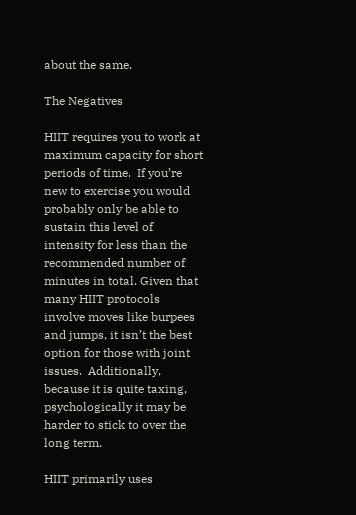about the same.

The Negatives

HIIT requires you to work at maximum capacity for short periods of time.  If you’re new to exercise you would probably only be able to sustain this level of intensity for less than the recommended number of minutes in total. Given that many HIIT protocols involve moves like burpees and jumps, it isn’t the best option for those with joint issues.  Additionally, because it is quite taxing, psychologically it may be harder to stick to over the long term.

HIIT primarily uses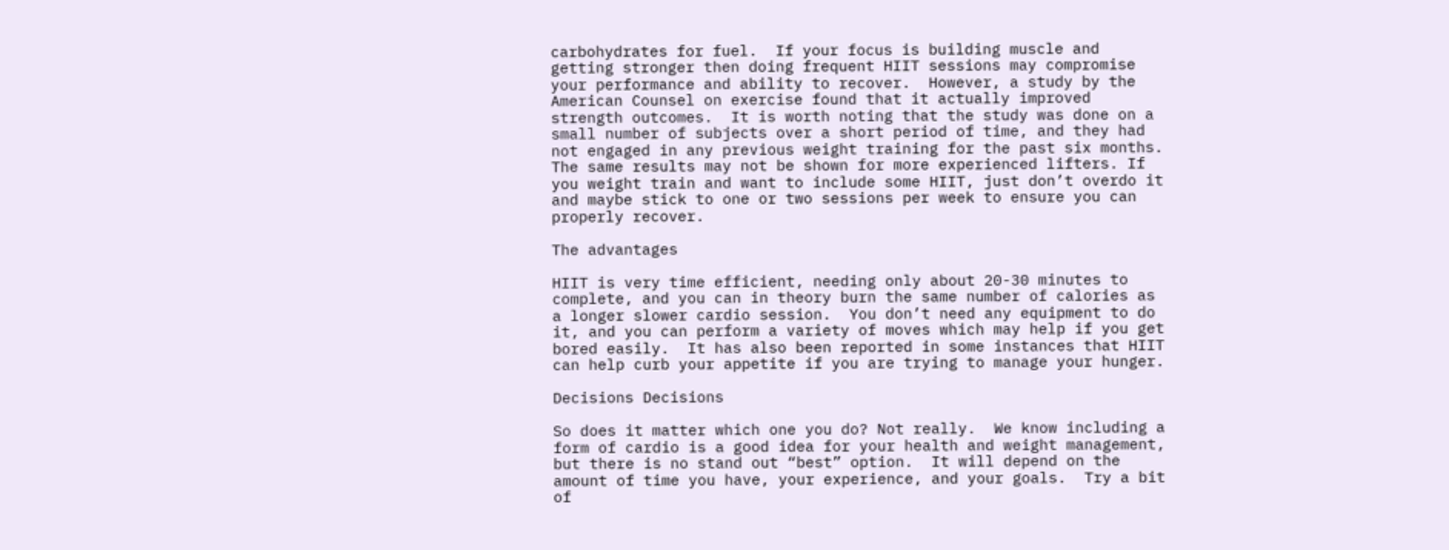carbohydrates for fuel.  If your focus is building muscle and getting stronger then doing frequent HIIT sessions may compromise your performance and ability to recover.  However, a study by the American Counsel on exercise found that it actually improved strength outcomes.  It is worth noting that the study was done on a small number of subjects over a short period of time, and they had not engaged in any previous weight training for the past six months.  The same results may not be shown for more experienced lifters. If you weight train and want to include some HIIT, just don’t overdo it and maybe stick to one or two sessions per week to ensure you can properly recover.

The advantages

HIIT is very time efficient, needing only about 20-30 minutes to complete, and you can in theory burn the same number of calories as a longer slower cardio session.  You don’t need any equipment to do it, and you can perform a variety of moves which may help if you get bored easily.  It has also been reported in some instances that HIIT can help curb your appetite if you are trying to manage your hunger.

Decisions Decisions

So does it matter which one you do? Not really.  We know including a form of cardio is a good idea for your health and weight management, but there is no stand out “best” option.  It will depend on the amount of time you have, your experience, and your goals.  Try a bit of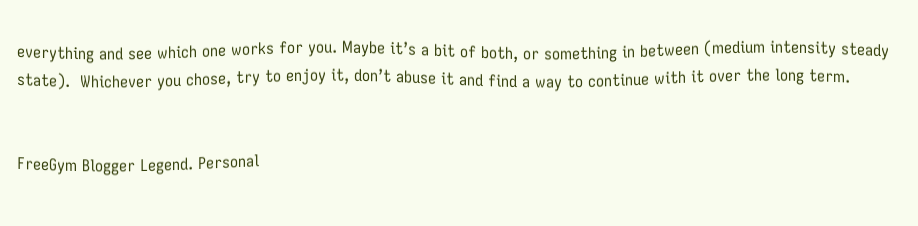everything and see which one works for you. Maybe it’s a bit of both, or something in between (medium intensity steady state).  Whichever you chose, try to enjoy it, don’t abuse it and find a way to continue with it over the long term.


FreeGym Blogger Legend. Personal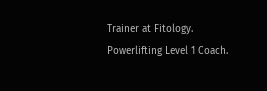Trainer at Fitology. Powerlifting Level 1 Coach.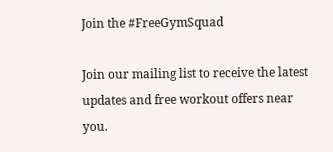Join the #FreeGymSquad

Join our mailing list to receive the latest updates and free workout offers near you.